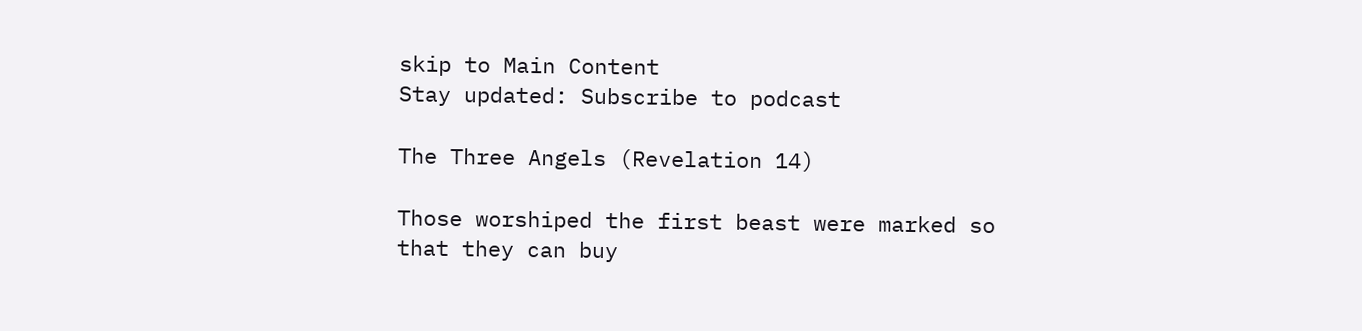skip to Main Content
Stay updated: Subscribe to podcast

The Three Angels (Revelation 14)

Those worshiped the first beast were marked so that they can buy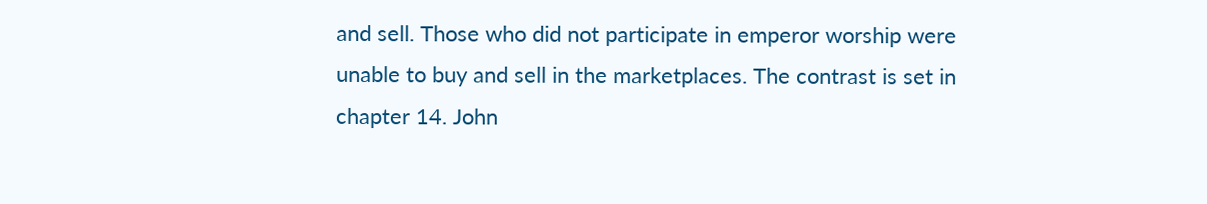and sell. Those who did not participate in emperor worship were unable to buy and sell in the marketplaces. The contrast is set in chapter 14. John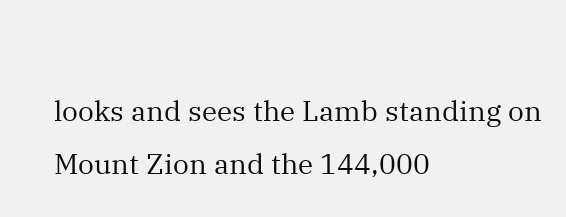looks and sees the Lamb standing on Mount Zion and the 144,000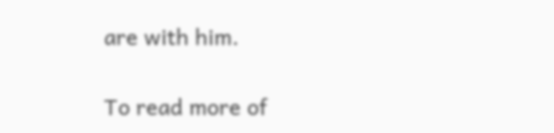are with him.

To read more of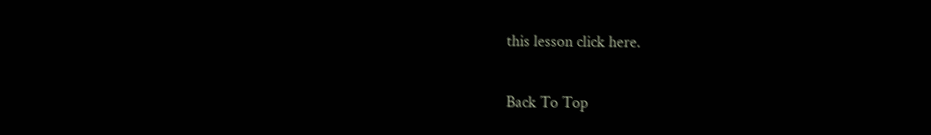this lesson click here.

Back To Top